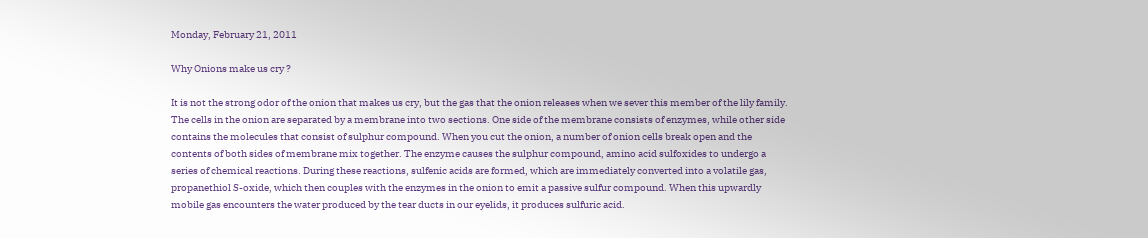Monday, February 21, 2011

Why Onions make us cry ?

It is not the strong odor of the onion that makes us cry, but the gas that the onion releases when we sever this member of the lily family.
The cells in the onion are separated by a membrane into two sections. One side of the membrane consists of enzymes, while other side contains the molecules that consist of sulphur compound. When you cut the onion, a number of onion cells break open and the contents of both sides of membrane mix together. The enzyme causes the sulphur compound, amino acid sulfoxides to undergo a series of chemical reactions. During these reactions, sulfenic acids are formed, which are immediately converted into a volatile gas, propanethiol S-oxide, which then couples with the enzymes in the onion to emit a passive sulfur compound. When this upwardly mobile gas encounters the water produced by the tear ducts in our eyelids, it produces sulfuric acid.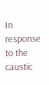In response to the caustic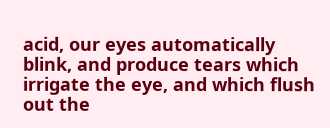acid, our eyes automatically blink, and produce tears which irrigate the eye, and which flush out the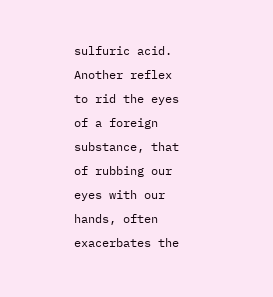sulfuric acid.
Another reflex to rid the eyes of a foreign substance, that of rubbing our eyes with our hands, often exacerbates the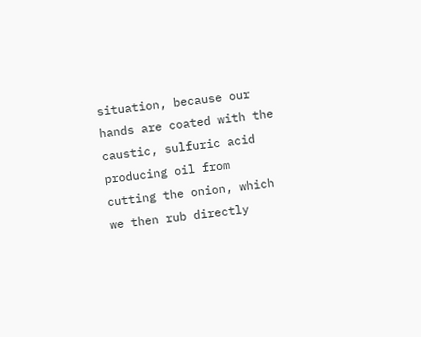situation, because our hands are coated with the caustic, sulfuric acid producing oil from cutting the onion, which we then rub directly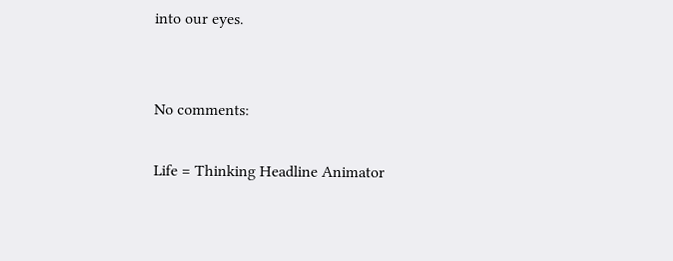into our eyes.


No comments:

Life = Thinking Headline Animator